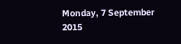Monday, 7 September 2015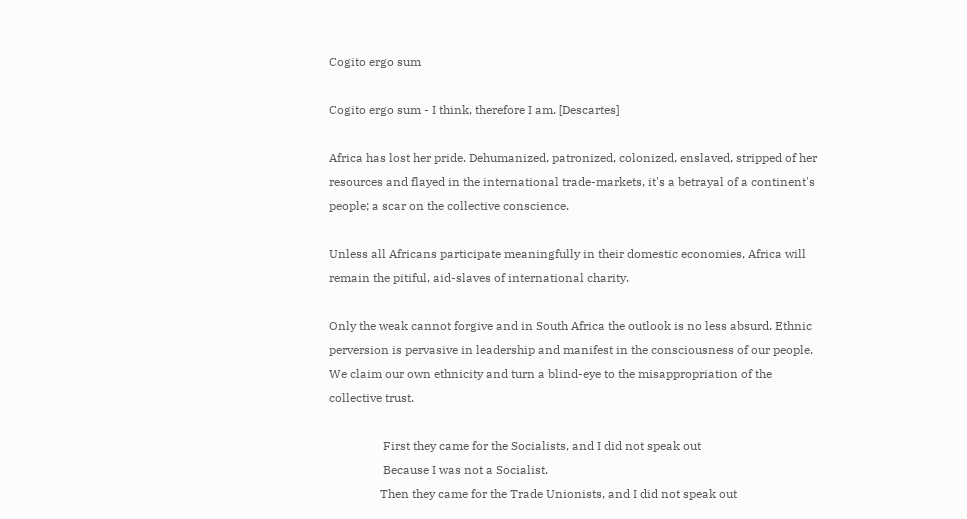Cogito ergo sum

Cogito ergo sum - I think, therefore I am. [Descartes]

Africa has lost her pride. Dehumanized, patronized, colonized, enslaved, stripped of her resources and flayed in the international trade-markets, it's a betrayal of a continent's people; a scar on the collective conscience.

Unless all Africans participate meaningfully in their domestic economies, Africa will remain the pitiful, aid-slaves of international charity.

Only the weak cannot forgive and in South Africa the outlook is no less absurd. Ethnic perversion is pervasive in leadership and manifest in the consciousness of our people. We claim our own ethnicity and turn a blind-eye to the misappropriation of the collective trust.

                  First they came for the Socialists, and I did not speak out
                  Because I was not a Socialist.
                 Then they came for the Trade Unionists, and I did not speak out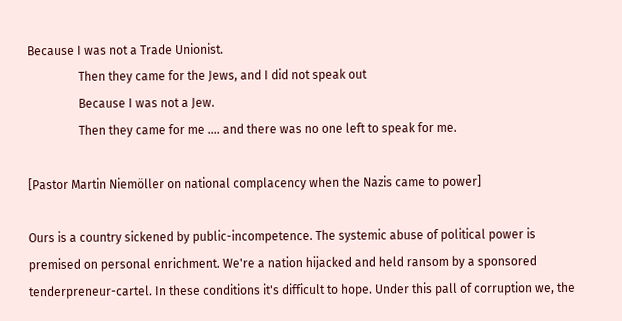Because I was not a Trade Unionist.
                 Then they came for the Jews, and I did not speak out
                 Because I was not a Jew.
                 Then they came for me .... and there was no one left to speak for me.

[Pastor Martin Niemöller on national complacency when the Nazis came to power]

Ours is a country sickened by public-incompetence. The systemic abuse of political power is premised on personal enrichment. We're a nation hijacked and held ransom by a sponsored tenderpreneur-cartel. In these conditions it's difficult to hope. Under this pall of corruption we, the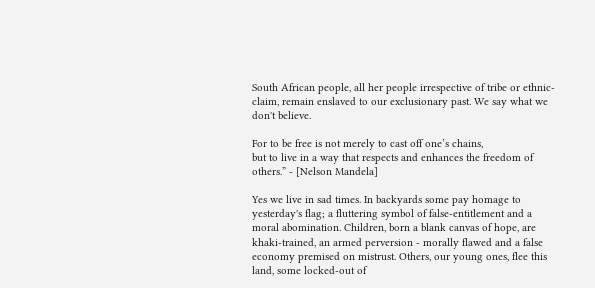South African people, all her people irrespective of tribe or ethnic-claim, remain enslaved to our exclusionary past. We say what we don't believe.

For to be free is not merely to cast off one’s chains,
but to live in a way that respects and enhances the freedom of others.” - [Nelson Mandela]

Yes we live in sad times. In backyards some pay homage to yesterday's flag; a fluttering symbol of false-entitlement and a moral abomination. Children, born a blank canvas of hope, are khaki-trained, an armed perversion - morally flawed and a false economy premised on mistrust. Others, our young ones, flee this land, some locked-out of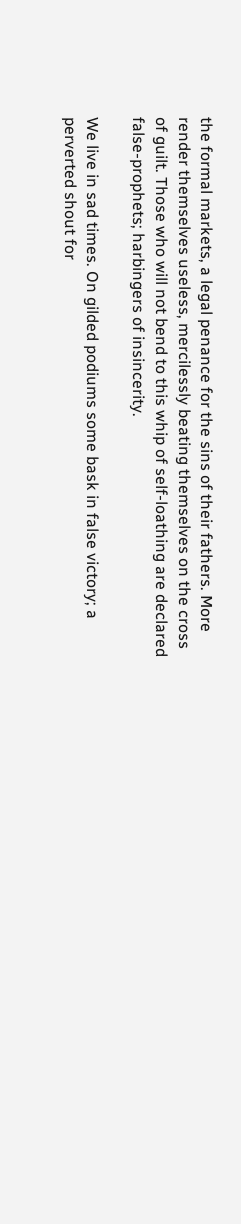the formal markets, a legal penance for the sins of their fathers. More render themselves useless, mercilessly beating themselves on the cross of guilt. Those who will not bend to this whip of self-loathing are declared false-prophets; harbingers of insincerity.

We live in sad times. On gilded podiums some bask in false victory; a perverted shout for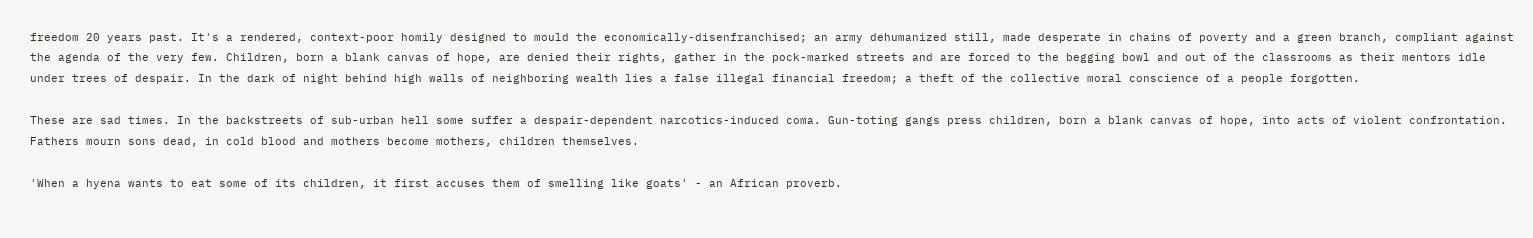freedom 20 years past. It's a rendered, context-poor homily designed to mould the economically-disenfranchised; an army dehumanized still, made desperate in chains of poverty and a green branch, compliant against the agenda of the very few. Children, born a blank canvas of hope, are denied their rights, gather in the pock-marked streets and are forced to the begging bowl and out of the classrooms as their mentors idle under trees of despair. In the dark of night behind high walls of neighboring wealth lies a false illegal financial freedom; a theft of the collective moral conscience of a people forgotten.

These are sad times. In the backstreets of sub-urban hell some suffer a despair-dependent narcotics-induced coma. Gun-toting gangs press children, born a blank canvas of hope, into acts of violent confrontation. Fathers mourn sons dead, in cold blood and mothers become mothers, children themselves.

'When a hyena wants to eat some of its children, it first accuses them of smelling like goats' - an African proverb.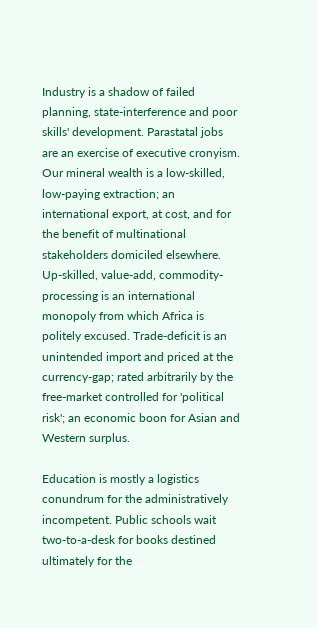Industry is a shadow of failed planning, state-interference and poor skills' development. Parastatal jobs are an exercise of executive cronyism. Our mineral wealth is a low-skilled, low-paying extraction; an international export, at cost, and for the benefit of multinational stakeholders domiciled elsewhere. Up-skilled, value-add, commodity-processing is an international monopoly from which Africa is politely excused. Trade-deficit is an unintended import and priced at the currency-gap; rated arbitrarily by the free-market controlled for 'political risk'; an economic boon for Asian and Western surplus.

Education is mostly a logistics conundrum for the administratively incompetent. Public schools wait two-to-a-desk for books destined ultimately for the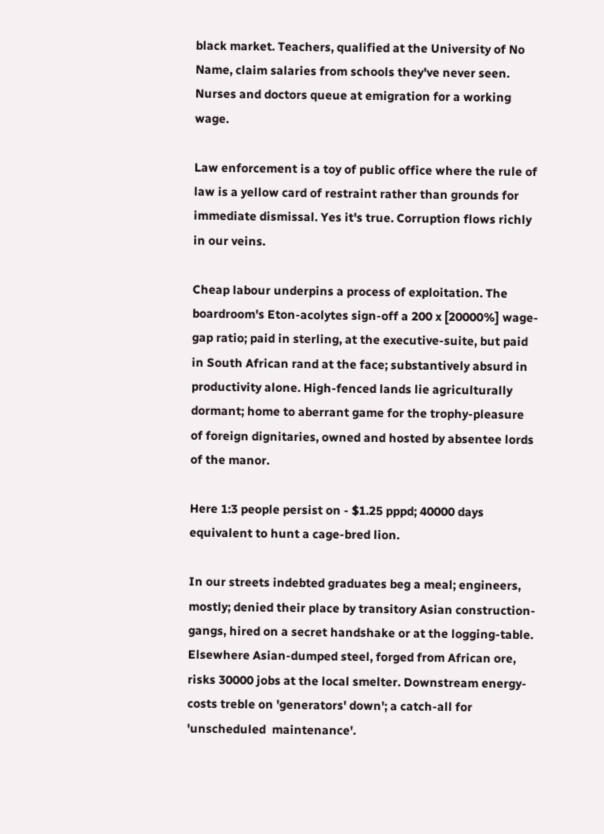black market. Teachers, qualified at the University of No Name, claim salaries from schools they've never seen. Nurses and doctors queue at emigration for a working wage.

Law enforcement is a toy of public office where the rule of law is a yellow card of restraint rather than grounds for immediate dismissal. Yes it's true. Corruption flows richly in our veins.

Cheap labour underpins a process of exploitation. The boardroom's Eton-acolytes sign-off a 200 x [20000%] wage-gap ratio; paid in sterling, at the executive-suite, but paid in South African rand at the face; substantively absurd in productivity alone. High-fenced lands lie agriculturally dormant; home to aberrant game for the trophy-pleasure of foreign dignitaries, owned and hosted by absentee lords of the manor.

Here 1:3 people persist on - $1.25 pppd; 40000 days equivalent to hunt a cage-bred lion.

In our streets indebted graduates beg a meal; engineers, mostly; denied their place by transitory Asian construction-gangs, hired on a secret handshake or at the logging-table. Elsewhere Asian-dumped steel, forged from African ore, risks 30000 jobs at the local smelter. Downstream energy-costs treble on 'generators' down'; a catch-all for 'unscheduled  maintenance'.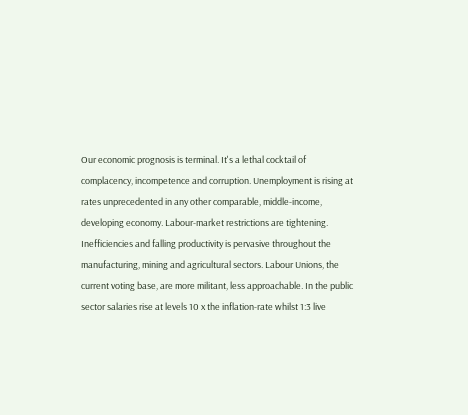Our economic prognosis is terminal. It's a lethal cocktail of complacency, incompetence and corruption. Unemployment is rising at rates unprecedented in any other comparable, middle-income, developing economy. Labour-market restrictions are tightening. Inefficiencies and falling productivity is pervasive throughout the manufacturing, mining and agricultural sectors. Labour Unions, the current voting base, are more militant, less approachable. In the public sector salaries rise at levels 10 x the inflation-rate whilst 1:3 live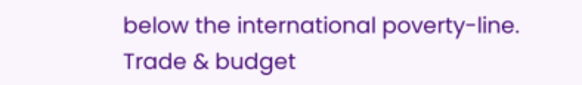below the international poverty-line. Trade & budget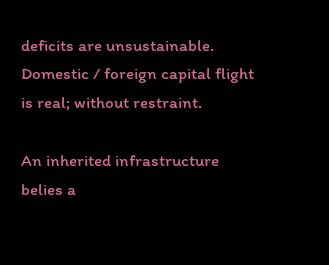deficits are unsustainable. Domestic / foreign capital flight is real; without restraint.

An inherited infrastructure belies a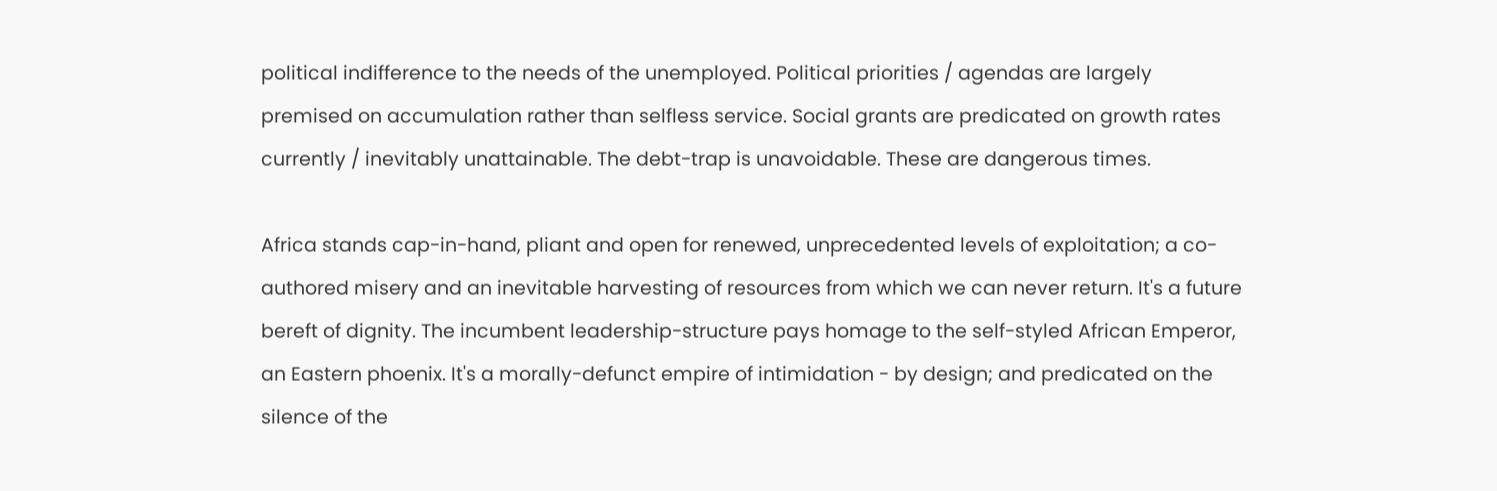political indifference to the needs of the unemployed. Political priorities / agendas are largely premised on accumulation rather than selfless service. Social grants are predicated on growth rates currently / inevitably unattainable. The debt-trap is unavoidable. These are dangerous times.

Africa stands cap-in-hand, pliant and open for renewed, unprecedented levels of exploitation; a co-authored misery and an inevitable harvesting of resources from which we can never return. It's a future bereft of dignity. The incumbent leadership-structure pays homage to the self-styled African Emperor, an Eastern phoenix. It's a morally-defunct empire of intimidation - by design; and predicated on the silence of the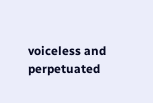voiceless and perpetuated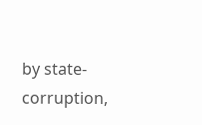by state-corruption,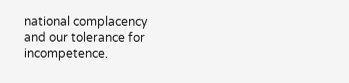national complacency and our tolerance for incompetence.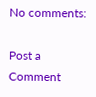No comments:

Post a Comment